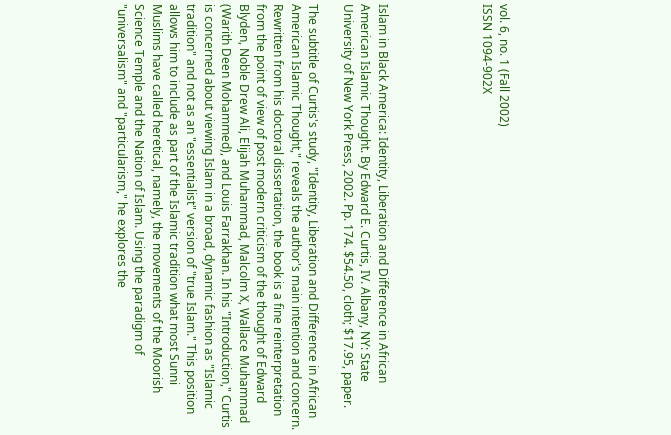vol. 6, no. 1 (Fall 2002)
ISSN 1094-902X





Islam in Black America: Identity, Liberation and Difference in African American Islamic Thought. By Edward E. Curtis, IV. Albany, NY: State University of New York Press, 2002. Pp. 174. $54.50, cloth; $17.95, paper.

The subtitle of Curtis's study, "Identity, Liberation and Difference in African American Islamic Thought," reveals the author's main intention and concern. Rewritten from his doctoral dissertation, the book is a fine reinterpretation from the point of view of post modern criticism of the thought of Edward Blyden, Noble Drew Ali, Elijah Muhammad, Malcolm X, Wallace Muhammad (Warith Deen Mohammed), and Louis Farrakhan. In his "Introduction," Curtis is concerned about viewing Islam in a broad, dynamic fashion as "Islamic tradition" and not as an "essentialist" version of "true Islam." This position allows him to include as part of the Islamic tradition what most Sunni Muslims have called heretical, namely, the movements of the Moorish Science Temple and the Nation of Islam. Using the paradigm of "universalism" and "particularism," he explores the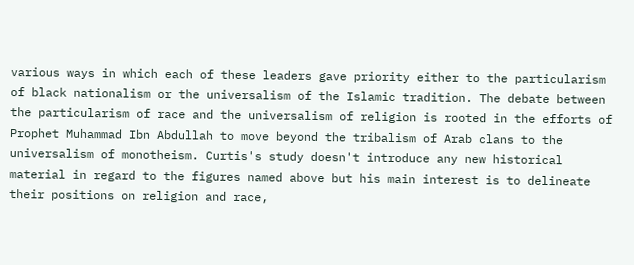various ways in which each of these leaders gave priority either to the particularism of black nationalism or the universalism of the Islamic tradition. The debate between the particularism of race and the universalism of religion is rooted in the efforts of Prophet Muhammad Ibn Abdullah to move beyond the tribalism of Arab clans to the universalism of monotheism. Curtis's study doesn't introduce any new historical material in regard to the figures named above but his main interest is to delineate their positions on religion and race,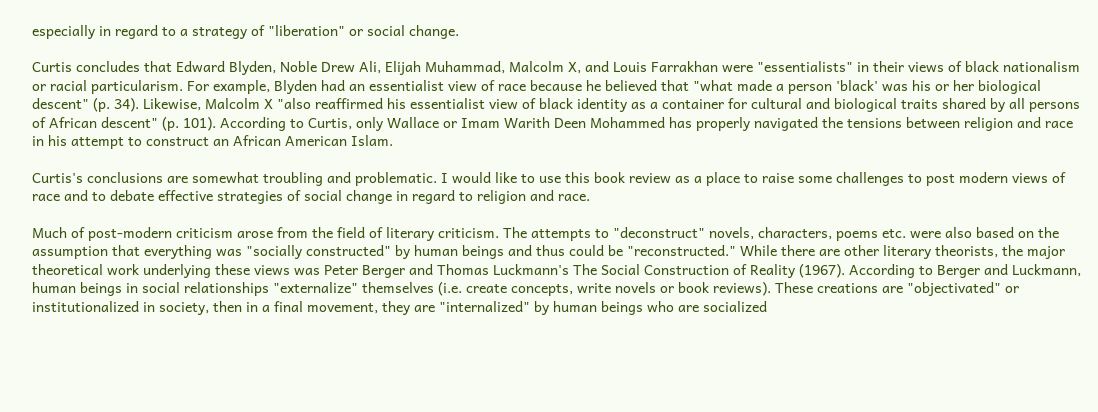especially in regard to a strategy of "liberation" or social change.

Curtis concludes that Edward Blyden, Noble Drew Ali, Elijah Muhammad, Malcolm X, and Louis Farrakhan were "essentialists" in their views of black nationalism or racial particularism. For example, Blyden had an essentialist view of race because he believed that "what made a person 'black' was his or her biological descent" (p. 34). Likewise, Malcolm X "also reaffirmed his essentialist view of black identity as a container for cultural and biological traits shared by all persons of African descent" (p. 101). According to Curtis, only Wallace or Imam Warith Deen Mohammed has properly navigated the tensions between religion and race in his attempt to construct an African American Islam.

Curtis's conclusions are somewhat troubling and problematic. I would like to use this book review as a place to raise some challenges to post modern views of race and to debate effective strategies of social change in regard to religion and race.

Much of post-modern criticism arose from the field of literary criticism. The attempts to "deconstruct" novels, characters, poems etc. were also based on the assumption that everything was "socially constructed" by human beings and thus could be "reconstructed." While there are other literary theorists, the major theoretical work underlying these views was Peter Berger and Thomas Luckmann's The Social Construction of Reality (1967). According to Berger and Luckmann, human beings in social relationships "externalize" themselves (i.e. create concepts, write novels or book reviews). These creations are "objectivated" or institutionalized in society, then in a final movement, they are "internalized" by human beings who are socialized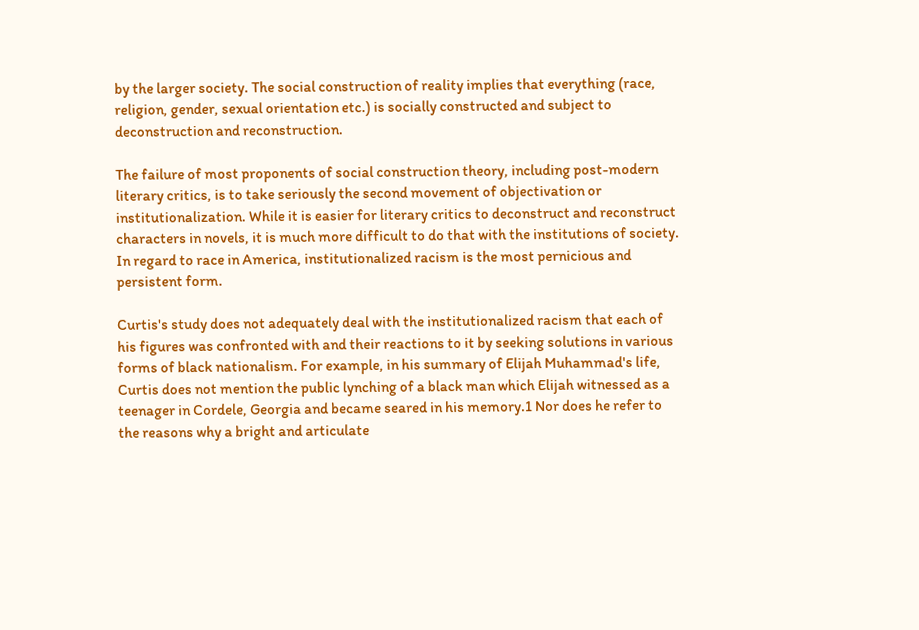by the larger society. The social construction of reality implies that everything (race, religion, gender, sexual orientation etc.) is socially constructed and subject to deconstruction and reconstruction.

The failure of most proponents of social construction theory, including post-modern literary critics, is to take seriously the second movement of objectivation or institutionalization. While it is easier for literary critics to deconstruct and reconstruct characters in novels, it is much more difficult to do that with the institutions of society. In regard to race in America, institutionalized racism is the most pernicious and persistent form.

Curtis's study does not adequately deal with the institutionalized racism that each of his figures was confronted with and their reactions to it by seeking solutions in various forms of black nationalism. For example, in his summary of Elijah Muhammad's life, Curtis does not mention the public lynching of a black man which Elijah witnessed as a teenager in Cordele, Georgia and became seared in his memory.1 Nor does he refer to the reasons why a bright and articulate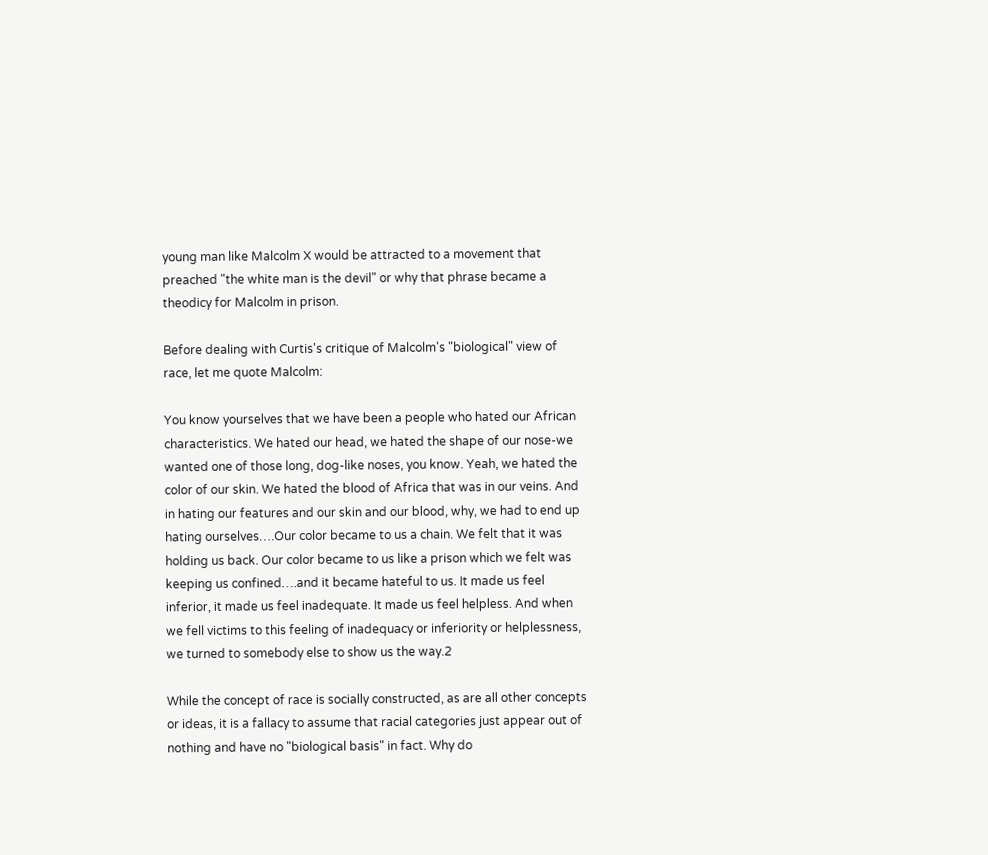young man like Malcolm X would be attracted to a movement that preached "the white man is the devil" or why that phrase became a theodicy for Malcolm in prison.

Before dealing with Curtis's critique of Malcolm's "biological" view of race, let me quote Malcolm:

You know yourselves that we have been a people who hated our African characteristics. We hated our head, we hated the shape of our nose-we wanted one of those long, dog-like noses, you know. Yeah, we hated the color of our skin. We hated the blood of Africa that was in our veins. And in hating our features and our skin and our blood, why, we had to end up hating ourselves….Our color became to us a chain. We felt that it was holding us back. Our color became to us like a prison which we felt was keeping us confined….and it became hateful to us. It made us feel inferior, it made us feel inadequate. It made us feel helpless. And when we fell victims to this feeling of inadequacy or inferiority or helplessness, we turned to somebody else to show us the way.2

While the concept of race is socially constructed, as are all other concepts or ideas, it is a fallacy to assume that racial categories just appear out of nothing and have no "biological basis" in fact. Why do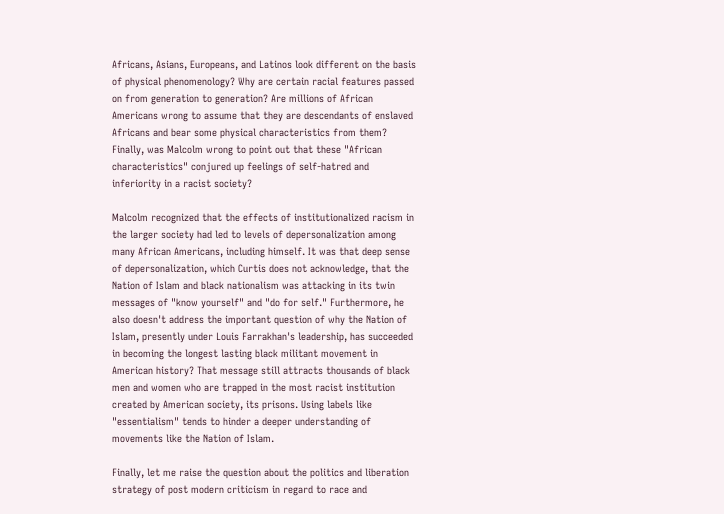Africans, Asians, Europeans, and Latinos look different on the basis of physical phenomenology? Why are certain racial features passed on from generation to generation? Are millions of African Americans wrong to assume that they are descendants of enslaved Africans and bear some physical characteristics from them? Finally, was Malcolm wrong to point out that these "African characteristics" conjured up feelings of self-hatred and inferiority in a racist society?

Malcolm recognized that the effects of institutionalized racism in the larger society had led to levels of depersonalization among many African Americans, including himself. It was that deep sense of depersonalization, which Curtis does not acknowledge, that the Nation of Islam and black nationalism was attacking in its twin messages of "know yourself" and "do for self." Furthermore, he also doesn't address the important question of why the Nation of Islam, presently under Louis Farrakhan's leadership, has succeeded in becoming the longest lasting black militant movement in American history? That message still attracts thousands of black men and women who are trapped in the most racist institution created by American society, its prisons. Using labels like "essentialism" tends to hinder a deeper understanding of movements like the Nation of Islam.

Finally, let me raise the question about the politics and liberation strategy of post modern criticism in regard to race and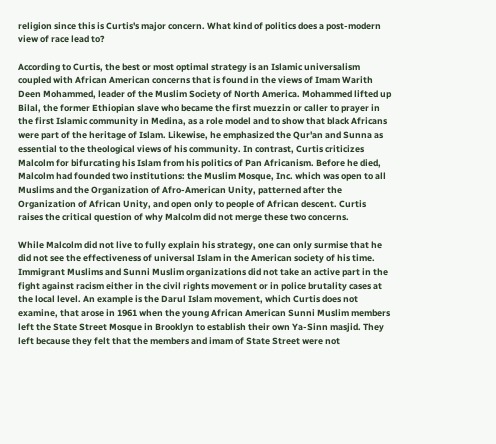religion since this is Curtis's major concern. What kind of politics does a post-modern view of race lead to?

According to Curtis, the best or most optimal strategy is an Islamic universalism coupled with African American concerns that is found in the views of Imam Warith Deen Mohammed, leader of the Muslim Society of North America. Mohammed lifted up Bilal, the former Ethiopian slave who became the first muezzin or caller to prayer in the first Islamic community in Medina, as a role model and to show that black Africans were part of the heritage of Islam. Likewise, he emphasized the Qur'an and Sunna as essential to the theological views of his community. In contrast, Curtis criticizes Malcolm for bifurcating his Islam from his politics of Pan Africanism. Before he died, Malcolm had founded two institutions: the Muslim Mosque, Inc. which was open to all Muslims and the Organization of Afro-American Unity, patterned after the Organization of African Unity, and open only to people of African descent. Curtis raises the critical question of why Malcolm did not merge these two concerns.

While Malcolm did not live to fully explain his strategy, one can only surmise that he did not see the effectiveness of universal Islam in the American society of his time. Immigrant Muslims and Sunni Muslim organizations did not take an active part in the fight against racism either in the civil rights movement or in police brutality cases at the local level. An example is the Darul Islam movement, which Curtis does not examine, that arose in 1961 when the young African American Sunni Muslim members left the State Street Mosque in Brooklyn to establish their own Ya-Sinn masjid. They left because they felt that the members and imam of State Street were not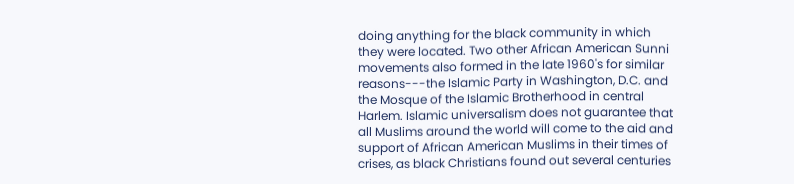doing anything for the black community in which they were located. Two other African American Sunni movements also formed in the late 1960's for similar reasons---the Islamic Party in Washington, D.C. and the Mosque of the Islamic Brotherhood in central Harlem. Islamic universalism does not guarantee that all Muslims around the world will come to the aid and support of African American Muslims in their times of crises, as black Christians found out several centuries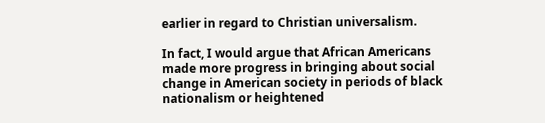earlier in regard to Christian universalism.

In fact, I would argue that African Americans made more progress in bringing about social change in American society in periods of black nationalism or heightened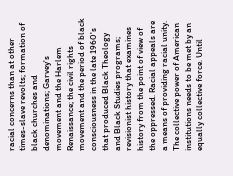racial concerns than at other times-slave revolts; formation of black churches and denominations; Garvey's movement and the Harlem Renaissance; the civil rights movement and the period of black consciousness in the late 1960's that produced Black Theology and Black Studies programs; revisionist history that examines history from the point of view of the oppressed. Racial appeals are a means of providing racial unity. The collective power of American institutions needs to be met by an equally collective force. Until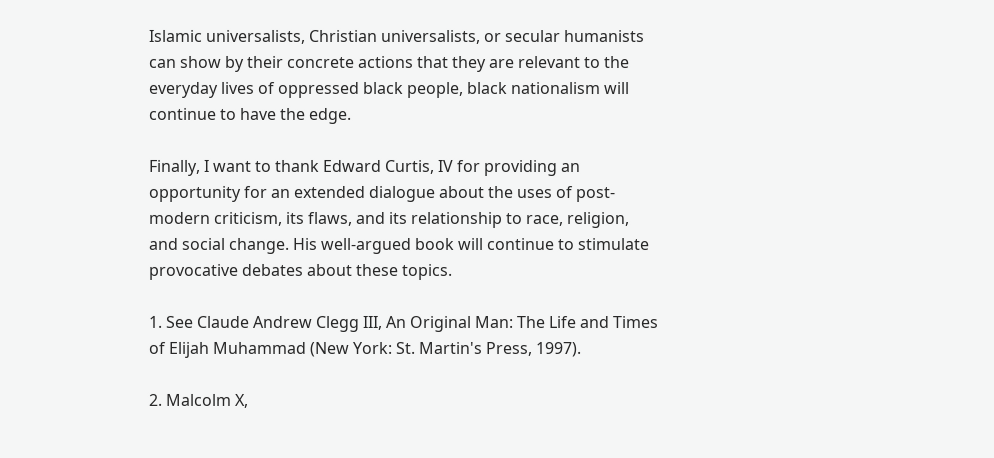Islamic universalists, Christian universalists, or secular humanists can show by their concrete actions that they are relevant to the everyday lives of oppressed black people, black nationalism will continue to have the edge.

Finally, I want to thank Edward Curtis, IV for providing an opportunity for an extended dialogue about the uses of post-modern criticism, its flaws, and its relationship to race, religion, and social change. His well-argued book will continue to stimulate provocative debates about these topics.

1. See Claude Andrew Clegg III, An Original Man: The Life and Times of Elijah Muhammad (New York: St. Martin's Press, 1997).

2. Malcolm X,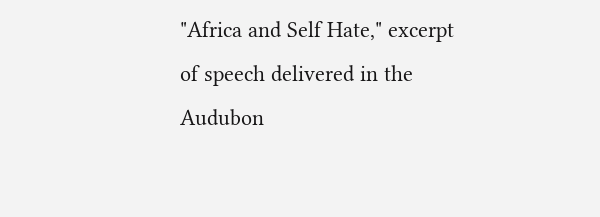"Africa and Self Hate," excerpt of speech delivered in the Audubon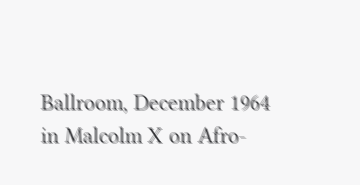Ballroom, December 1964 in Malcolm X on Afro-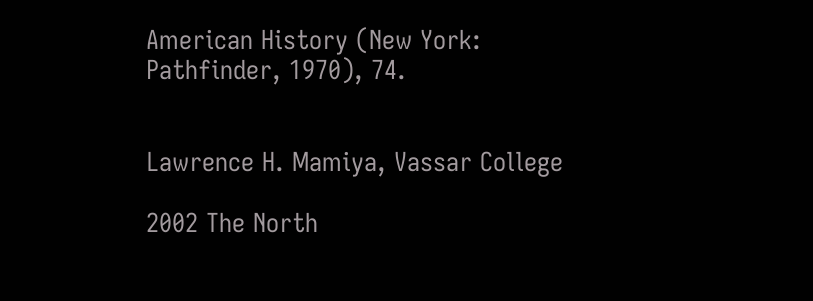American History (New York: Pathfinder, 1970), 74.


Lawrence H. Mamiya, Vassar College

2002 The North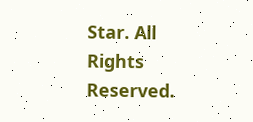Star. All Rights Reserved.